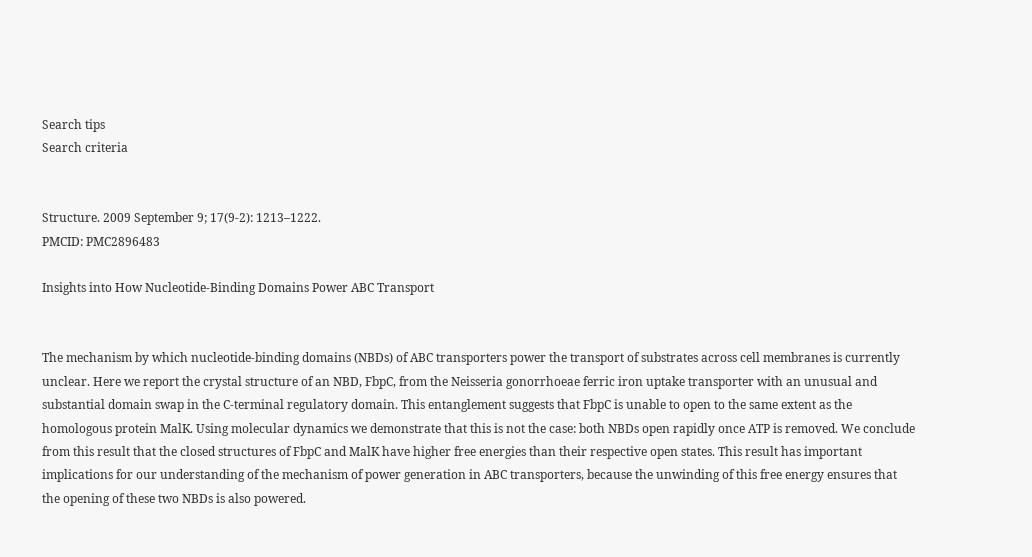Search tips
Search criteria


Structure. 2009 September 9; 17(9-2): 1213–1222.
PMCID: PMC2896483

Insights into How Nucleotide-Binding Domains Power ABC Transport


The mechanism by which nucleotide-binding domains (NBDs) of ABC transporters power the transport of substrates across cell membranes is currently unclear. Here we report the crystal structure of an NBD, FbpC, from the Neisseria gonorrhoeae ferric iron uptake transporter with an unusual and substantial domain swap in the C-terminal regulatory domain. This entanglement suggests that FbpC is unable to open to the same extent as the homologous protein MalK. Using molecular dynamics we demonstrate that this is not the case: both NBDs open rapidly once ATP is removed. We conclude from this result that the closed structures of FbpC and MalK have higher free energies than their respective open states. This result has important implications for our understanding of the mechanism of power generation in ABC transporters, because the unwinding of this free energy ensures that the opening of these two NBDs is also powered.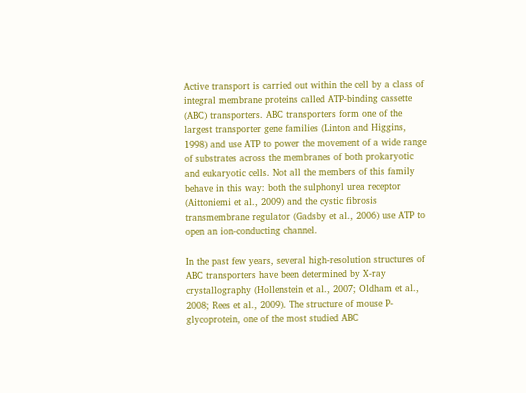Active transport is carried out within the cell by a class of integral membrane proteins called ATP-binding cassette (ABC) transporters. ABC transporters form one of the largest transporter gene families (Linton and Higgins, 1998) and use ATP to power the movement of a wide range of substrates across the membranes of both prokaryotic and eukaryotic cells. Not all the members of this family behave in this way: both the sulphonyl urea receptor (Aittoniemi et al., 2009) and the cystic fibrosis transmembrane regulator (Gadsby et al., 2006) use ATP to open an ion-conducting channel.

In the past few years, several high-resolution structures of ABC transporters have been determined by X-ray crystallography (Hollenstein et al., 2007; Oldham et al., 2008; Rees et al., 2009). The structure of mouse P-glycoprotein, one of the most studied ABC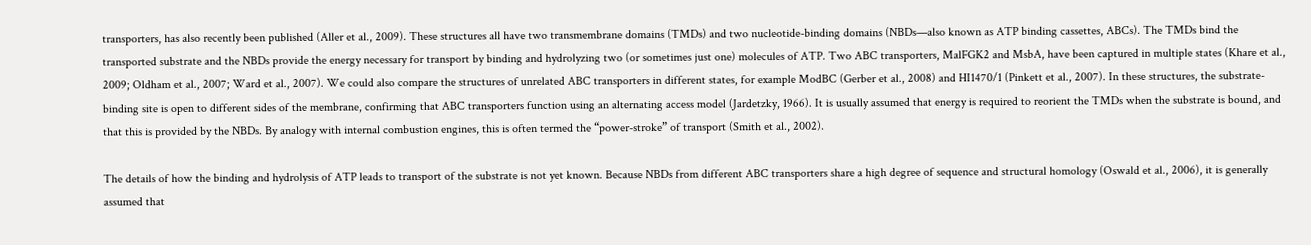transporters, has also recently been published (Aller et al., 2009). These structures all have two transmembrane domains (TMDs) and two nucleotide-binding domains (NBDs—also known as ATP binding cassettes, ABCs). The TMDs bind the transported substrate and the NBDs provide the energy necessary for transport by binding and hydrolyzing two (or sometimes just one) molecules of ATP. Two ABC transporters, MalFGK2 and MsbA, have been captured in multiple states (Khare et al., 2009; Oldham et al., 2007; Ward et al., 2007). We could also compare the structures of unrelated ABC transporters in different states, for example ModBC (Gerber et al., 2008) and HI1470/1 (Pinkett et al., 2007). In these structures, the substrate-binding site is open to different sides of the membrane, confirming that ABC transporters function using an alternating access model (Jardetzky, 1966). It is usually assumed that energy is required to reorient the TMDs when the substrate is bound, and that this is provided by the NBDs. By analogy with internal combustion engines, this is often termed the “power-stroke” of transport (Smith et al., 2002).

The details of how the binding and hydrolysis of ATP leads to transport of the substrate is not yet known. Because NBDs from different ABC transporters share a high degree of sequence and structural homology (Oswald et al., 2006), it is generally assumed that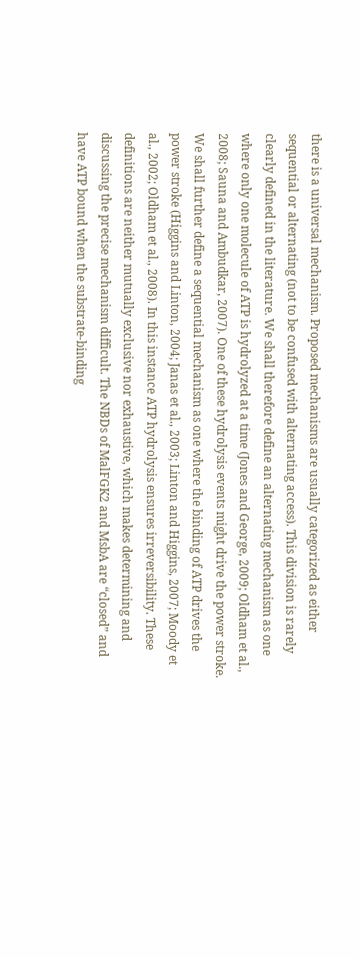there is a universal mechanism. Proposed mechanisms are usually categorized as either sequential or alternating (not to be confused with alternating access). This division is rarely clearly defined in the literature. We shall therefore define an alternating mechanism as one where only one molecule of ATP is hydrolyzed at a time (Jones and George, 2009; Oldham et al., 2008; Sauna and Ambudkar, 2007). One of these hydrolysis events might drive the power stroke. We shall further define a sequential mechanism as one where the binding of ATP drives the power stroke (Higgins and Linton, 2004; Janas et al., 2003; Linton and Higgins, 2007; Moody et al., 2002; Oldham et al., 2008). In this instance ATP hydrolysis ensures irreversibility. These definitions are neither mutually exclusive nor exhaustive, which makes determining and discussing the precise mechanism difficult. The NBDs of MalFGK2 and MsbA are “closed” and have ATP bound when the substrate-binding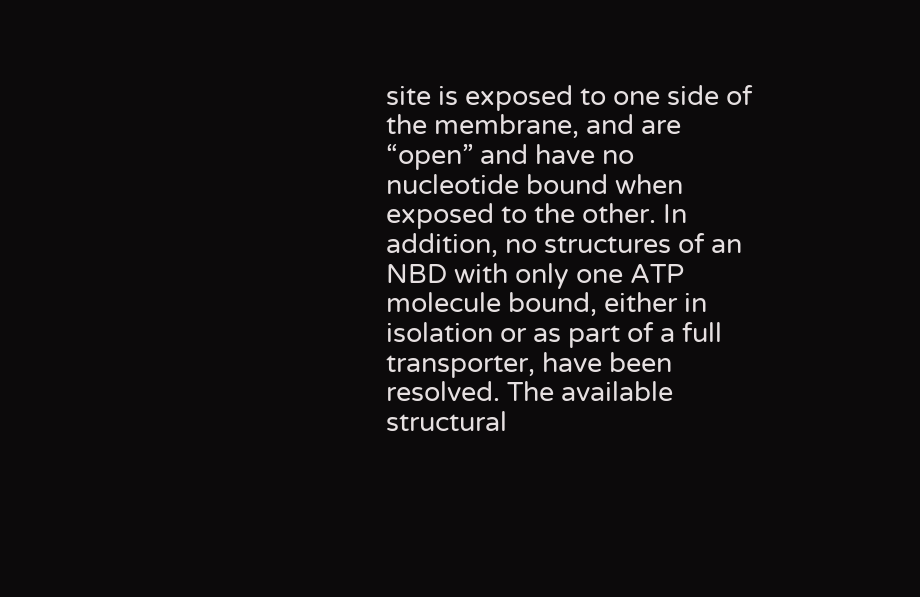site is exposed to one side of the membrane, and are “open” and have no nucleotide bound when exposed to the other. In addition, no structures of an NBD with only one ATP molecule bound, either in isolation or as part of a full transporter, have been resolved. The available structural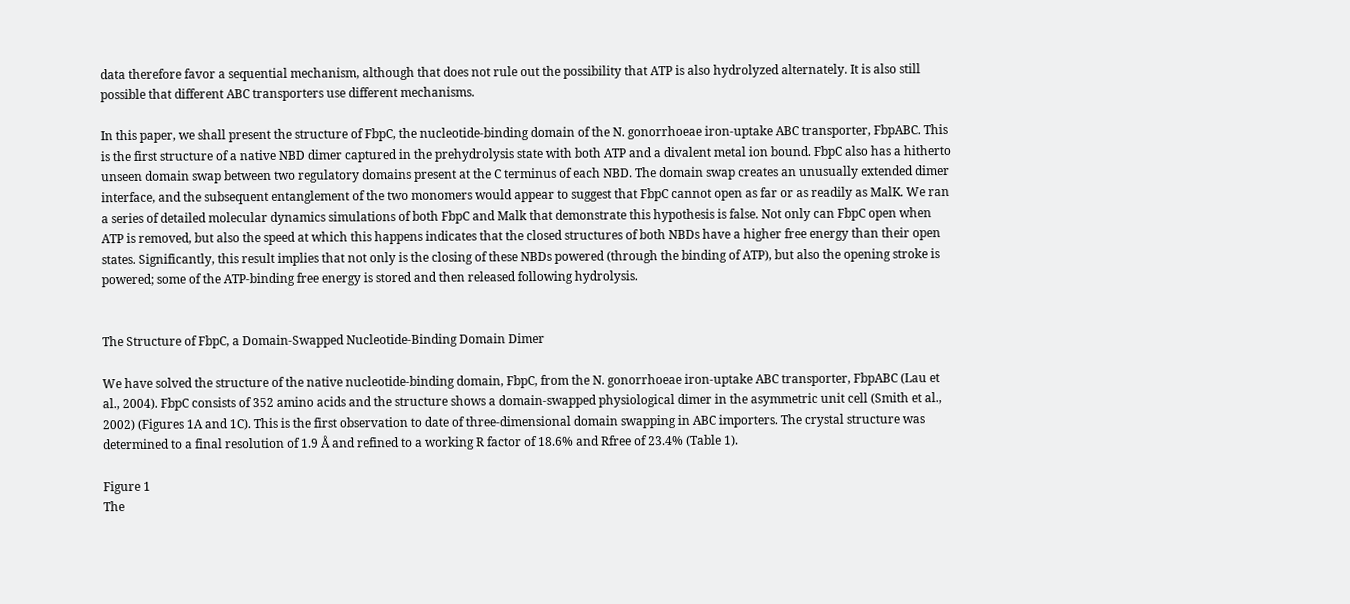data therefore favor a sequential mechanism, although that does not rule out the possibility that ATP is also hydrolyzed alternately. It is also still possible that different ABC transporters use different mechanisms.

In this paper, we shall present the structure of FbpC, the nucleotide-binding domain of the N. gonorrhoeae iron-uptake ABC transporter, FbpABC. This is the first structure of a native NBD dimer captured in the prehydrolysis state with both ATP and a divalent metal ion bound. FbpC also has a hitherto unseen domain swap between two regulatory domains present at the C terminus of each NBD. The domain swap creates an unusually extended dimer interface, and the subsequent entanglement of the two monomers would appear to suggest that FbpC cannot open as far or as readily as MalK. We ran a series of detailed molecular dynamics simulations of both FbpC and Malk that demonstrate this hypothesis is false. Not only can FbpC open when ATP is removed, but also the speed at which this happens indicates that the closed structures of both NBDs have a higher free energy than their open states. Significantly, this result implies that not only is the closing of these NBDs powered (through the binding of ATP), but also the opening stroke is powered; some of the ATP-binding free energy is stored and then released following hydrolysis.


The Structure of FbpC, a Domain-Swapped Nucleotide-Binding Domain Dimer

We have solved the structure of the native nucleotide-binding domain, FbpC, from the N. gonorrhoeae iron-uptake ABC transporter, FbpABC (Lau et al., 2004). FbpC consists of 352 amino acids and the structure shows a domain-swapped physiological dimer in the asymmetric unit cell (Smith et al., 2002) (Figures 1A and 1C). This is the first observation to date of three-dimensional domain swapping in ABC importers. The crystal structure was determined to a final resolution of 1.9 Å and refined to a working R factor of 18.6% and Rfree of 23.4% (Table 1).

Figure 1
The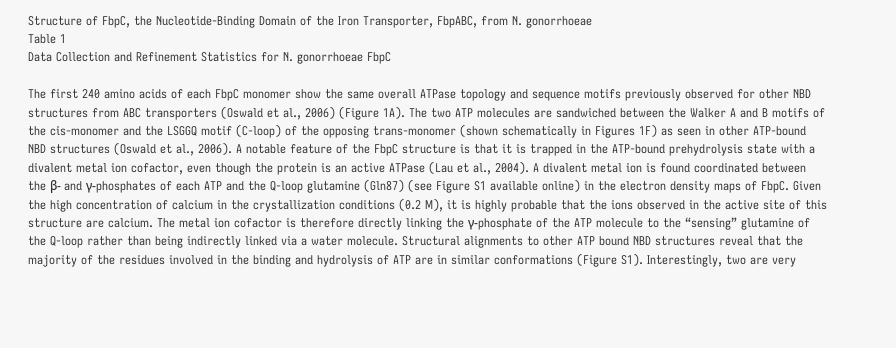Structure of FbpC, the Nucleotide-Binding Domain of the Iron Transporter, FbpABC, from N. gonorrhoeae
Table 1
Data Collection and Refinement Statistics for N. gonorrhoeae FbpC

The first 240 amino acids of each FbpC monomer show the same overall ATPase topology and sequence motifs previously observed for other NBD structures from ABC transporters (Oswald et al., 2006) (Figure 1A). The two ATP molecules are sandwiched between the Walker A and B motifs of the cis-monomer and the LSGGQ motif (C-loop) of the opposing trans-monomer (shown schematically in Figures 1F) as seen in other ATP-bound NBD structures (Oswald et al., 2006). A notable feature of the FbpC structure is that it is trapped in the ATP-bound prehydrolysis state with a divalent metal ion cofactor, even though the protein is an active ATPase (Lau et al., 2004). A divalent metal ion is found coordinated between the β- and γ-phosphates of each ATP and the Q-loop glutamine (Gln87) (see Figure S1 available online) in the electron density maps of FbpC. Given the high concentration of calcium in the crystallization conditions (0.2 M), it is highly probable that the ions observed in the active site of this structure are calcium. The metal ion cofactor is therefore directly linking the γ-phosphate of the ATP molecule to the “sensing” glutamine of the Q-loop rather than being indirectly linked via a water molecule. Structural alignments to other ATP bound NBD structures reveal that the majority of the residues involved in the binding and hydrolysis of ATP are in similar conformations (Figure S1). Interestingly, two are very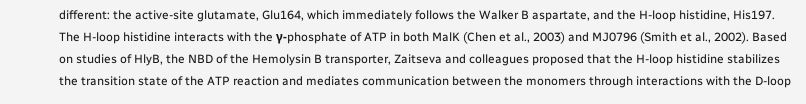different: the active-site glutamate, Glu164, which immediately follows the Walker B aspartate, and the H-loop histidine, His197. The H-loop histidine interacts with the γ-phosphate of ATP in both MalK (Chen et al., 2003) and MJ0796 (Smith et al., 2002). Based on studies of HlyB, the NBD of the Hemolysin B transporter, Zaitseva and colleagues proposed that the H-loop histidine stabilizes the transition state of the ATP reaction and mediates communication between the monomers through interactions with the D-loop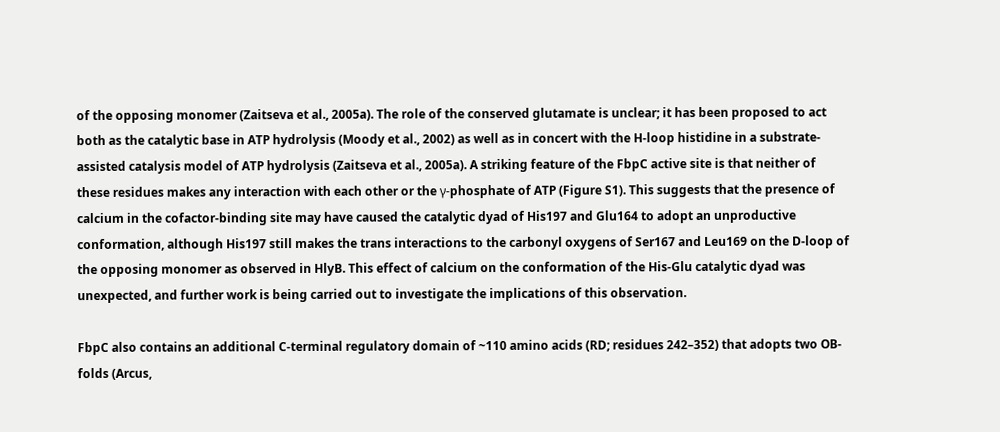of the opposing monomer (Zaitseva et al., 2005a). The role of the conserved glutamate is unclear; it has been proposed to act both as the catalytic base in ATP hydrolysis (Moody et al., 2002) as well as in concert with the H-loop histidine in a substrate-assisted catalysis model of ATP hydrolysis (Zaitseva et al., 2005a). A striking feature of the FbpC active site is that neither of these residues makes any interaction with each other or the γ-phosphate of ATP (Figure S1). This suggests that the presence of calcium in the cofactor-binding site may have caused the catalytic dyad of His197 and Glu164 to adopt an unproductive conformation, although His197 still makes the trans interactions to the carbonyl oxygens of Ser167 and Leu169 on the D-loop of the opposing monomer as observed in HlyB. This effect of calcium on the conformation of the His-Glu catalytic dyad was unexpected, and further work is being carried out to investigate the implications of this observation.

FbpC also contains an additional C-terminal regulatory domain of ~110 amino acids (RD; residues 242–352) that adopts two OB-folds (Arcus,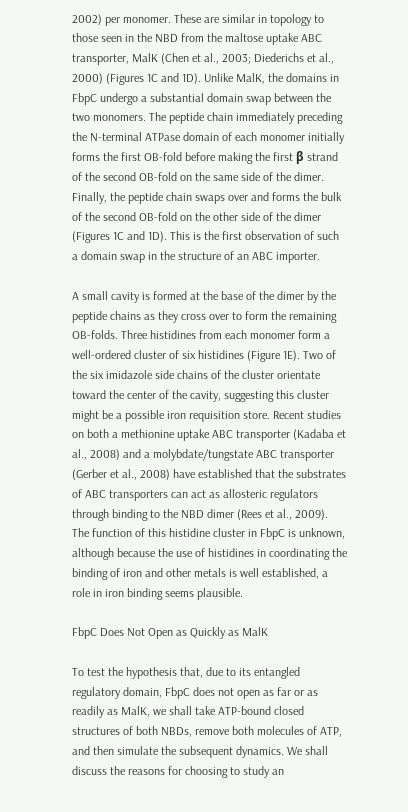2002) per monomer. These are similar in topology to those seen in the NBD from the maltose uptake ABC transporter, MalK (Chen et al., 2003; Diederichs et al., 2000) (Figures 1C and 1D). Unlike MalK, the domains in FbpC undergo a substantial domain swap between the two monomers. The peptide chain immediately preceding the N-terminal ATPase domain of each monomer initially forms the first OB-fold before making the first β strand of the second OB-fold on the same side of the dimer. Finally, the peptide chain swaps over and forms the bulk of the second OB-fold on the other side of the dimer (Figures 1C and 1D). This is the first observation of such a domain swap in the structure of an ABC importer.

A small cavity is formed at the base of the dimer by the peptide chains as they cross over to form the remaining OB-folds. Three histidines from each monomer form a well-ordered cluster of six histidines (Figure 1E). Two of the six imidazole side chains of the cluster orientate toward the center of the cavity, suggesting this cluster might be a possible iron requisition store. Recent studies on both a methionine uptake ABC transporter (Kadaba et al., 2008) and a molybdate/tungstate ABC transporter (Gerber et al., 2008) have established that the substrates of ABC transporters can act as allosteric regulators through binding to the NBD dimer (Rees et al., 2009). The function of this histidine cluster in FbpC is unknown, although because the use of histidines in coordinating the binding of iron and other metals is well established, a role in iron binding seems plausible.

FbpC Does Not Open as Quickly as MalK

To test the hypothesis that, due to its entangled regulatory domain, FbpC does not open as far or as readily as MalK, we shall take ATP-bound closed structures of both NBDs, remove both molecules of ATP, and then simulate the subsequent dynamics. We shall discuss the reasons for choosing to study an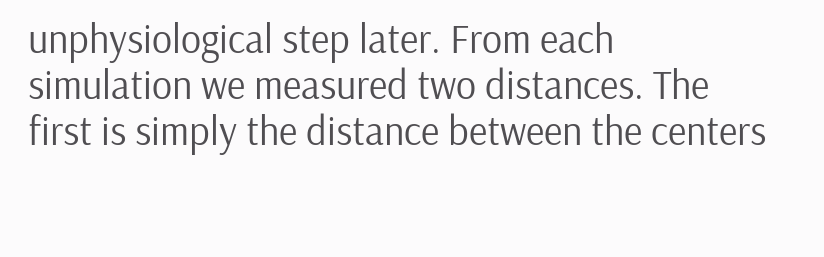unphysiological step later. From each simulation we measured two distances. The first is simply the distance between the centers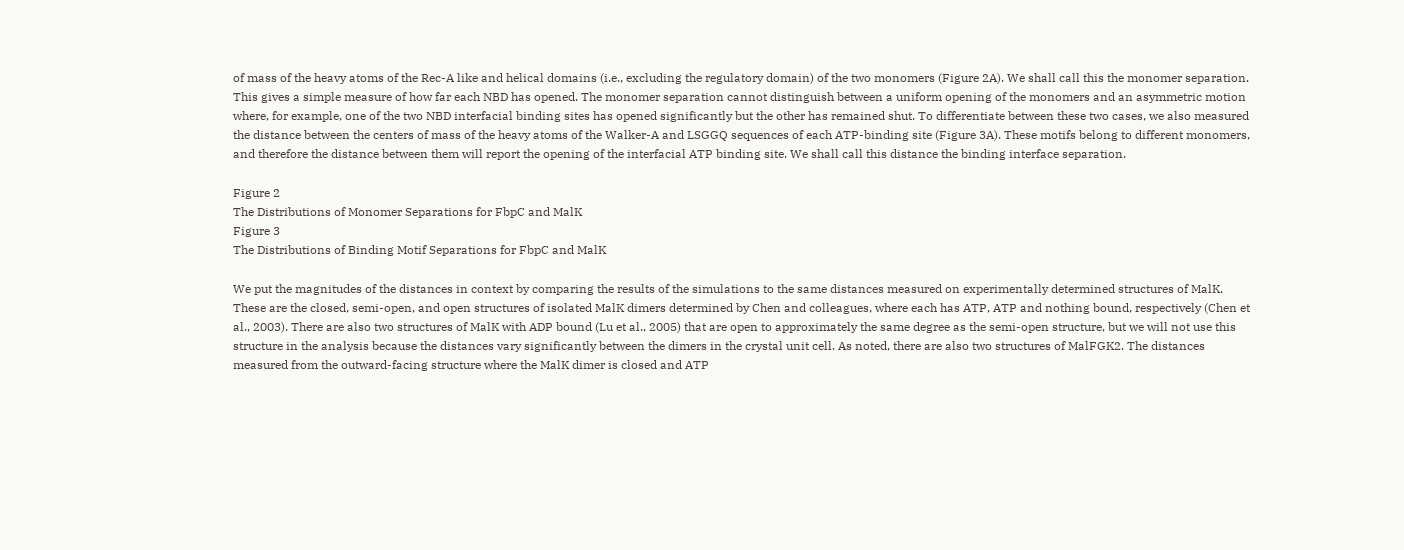of mass of the heavy atoms of the Rec-A like and helical domains (i.e., excluding the regulatory domain) of the two monomers (Figure 2A). We shall call this the monomer separation. This gives a simple measure of how far each NBD has opened. The monomer separation cannot distinguish between a uniform opening of the monomers and an asymmetric motion where, for example, one of the two NBD interfacial binding sites has opened significantly but the other has remained shut. To differentiate between these two cases, we also measured the distance between the centers of mass of the heavy atoms of the Walker-A and LSGGQ sequences of each ATP-binding site (Figure 3A). These motifs belong to different monomers, and therefore the distance between them will report the opening of the interfacial ATP binding site. We shall call this distance the binding interface separation.

Figure 2
The Distributions of Monomer Separations for FbpC and MalK
Figure 3
The Distributions of Binding Motif Separations for FbpC and MalK

We put the magnitudes of the distances in context by comparing the results of the simulations to the same distances measured on experimentally determined structures of MalK. These are the closed, semi-open, and open structures of isolated MalK dimers determined by Chen and colleagues, where each has ATP, ATP and nothing bound, respectively (Chen et al., 2003). There are also two structures of MalK with ADP bound (Lu et al., 2005) that are open to approximately the same degree as the semi-open structure, but we will not use this structure in the analysis because the distances vary significantly between the dimers in the crystal unit cell. As noted, there are also two structures of MalFGK2. The distances measured from the outward-facing structure where the MalK dimer is closed and ATP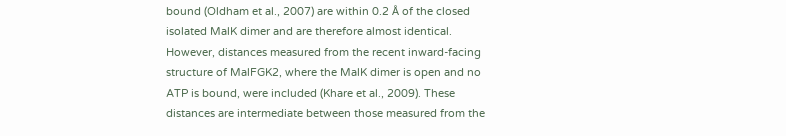bound (Oldham et al., 2007) are within 0.2 Å of the closed isolated MalK dimer and are therefore almost identical. However, distances measured from the recent inward-facing structure of MalFGK2, where the MalK dimer is open and no ATP is bound, were included (Khare et al., 2009). These distances are intermediate between those measured from the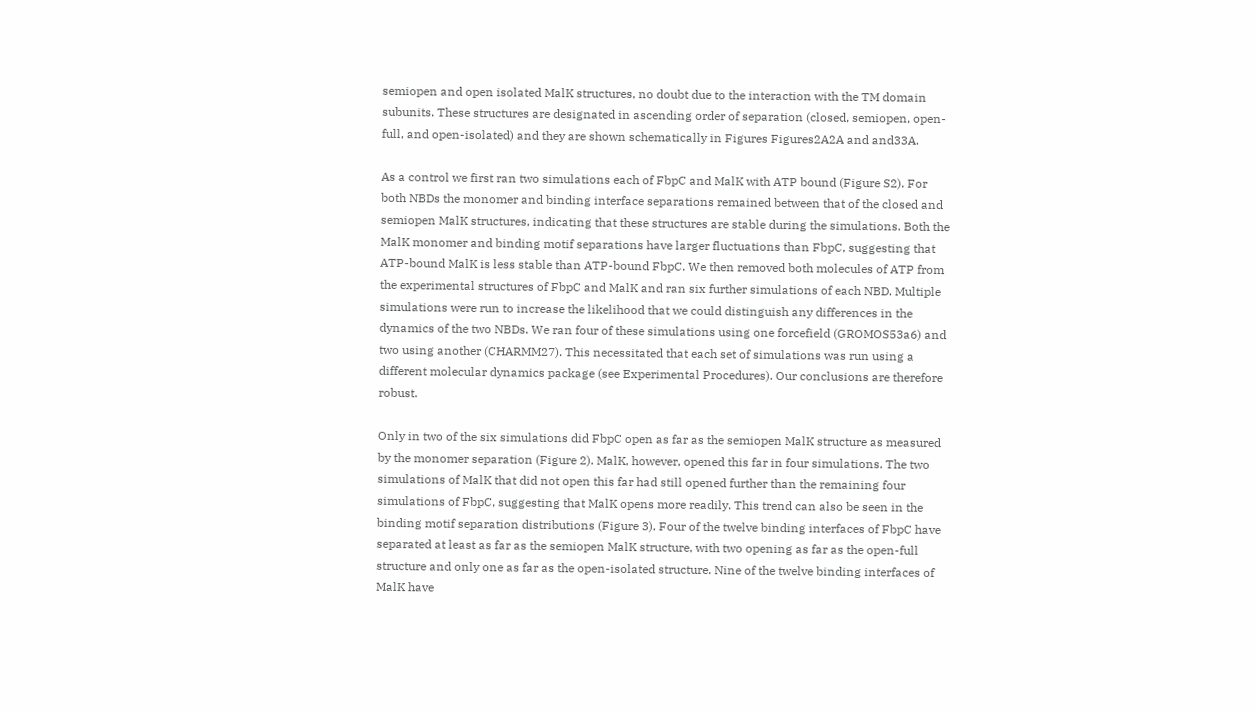semiopen and open isolated MalK structures, no doubt due to the interaction with the TM domain subunits. These structures are designated in ascending order of separation (closed, semiopen, open-full, and open-isolated) and they are shown schematically in Figures Figures2A2A and and33A.

As a control we first ran two simulations each of FbpC and MalK with ATP bound (Figure S2). For both NBDs the monomer and binding interface separations remained between that of the closed and semiopen MalK structures, indicating that these structures are stable during the simulations. Both the MalK monomer and binding motif separations have larger fluctuations than FbpC, suggesting that ATP-bound MalK is less stable than ATP-bound FbpC. We then removed both molecules of ATP from the experimental structures of FbpC and MalK and ran six further simulations of each NBD. Multiple simulations were run to increase the likelihood that we could distinguish any differences in the dynamics of the two NBDs. We ran four of these simulations using one forcefield (GROMOS53a6) and two using another (CHARMM27). This necessitated that each set of simulations was run using a different molecular dynamics package (see Experimental Procedures). Our conclusions are therefore robust.

Only in two of the six simulations did FbpC open as far as the semiopen MalK structure as measured by the monomer separation (Figure 2). MalK, however, opened this far in four simulations. The two simulations of MalK that did not open this far had still opened further than the remaining four simulations of FbpC, suggesting that MalK opens more readily. This trend can also be seen in the binding motif separation distributions (Figure 3). Four of the twelve binding interfaces of FbpC have separated at least as far as the semiopen MalK structure, with two opening as far as the open-full structure and only one as far as the open-isolated structure. Nine of the twelve binding interfaces of MalK have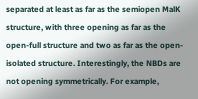separated at least as far as the semiopen MalK structure, with three opening as far as the open-full structure and two as far as the open-isolated structure. Interestingly, the NBDs are not opening symmetrically. For example,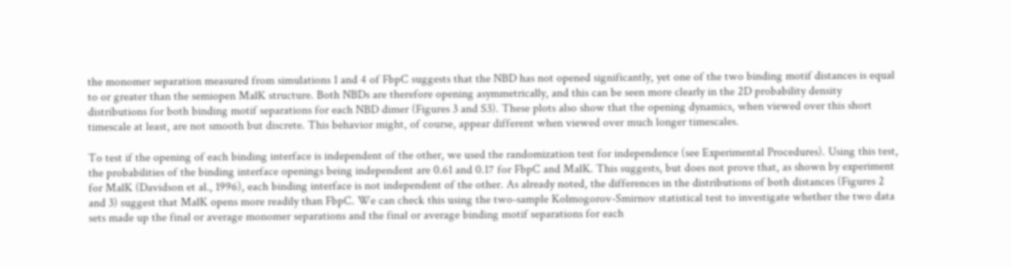the monomer separation measured from simulations 1 and 4 of FbpC suggests that the NBD has not opened significantly, yet one of the two binding motif distances is equal to or greater than the semiopen MalK structure. Both NBDs are therefore opening asymmetrically, and this can be seen more clearly in the 2D probability density distributions for both binding motif separations for each NBD dimer (Figures 3 and S3). These plots also show that the opening dynamics, when viewed over this short timescale at least, are not smooth but discrete. This behavior might, of course, appear different when viewed over much longer timescales.

To test if the opening of each binding interface is independent of the other, we used the randomization test for independence (see Experimental Procedures). Using this test, the probabilities of the binding interface openings being independent are 0.61 and 0.17 for FbpC and MalK. This suggests, but does not prove that, as shown by experiment for MalK (Davidson et al., 1996), each binding interface is not independent of the other. As already noted, the differences in the distributions of both distances (Figures 2 and 3) suggest that MalK opens more readily than FbpC. We can check this using the two-sample Kolmogorov-Smirnov statistical test to investigate whether the two data sets made up the final or average monomer separations and the final or average binding motif separations for each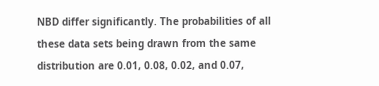NBD differ significantly. The probabilities of all these data sets being drawn from the same distribution are 0.01, 0.08, 0.02, and 0.07,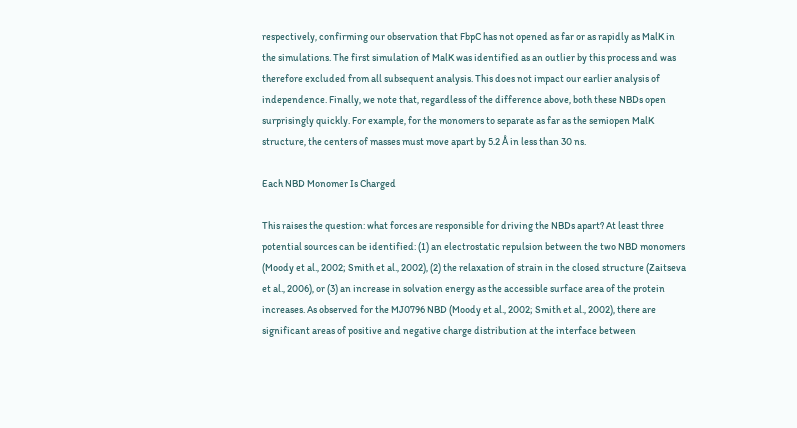respectively, confirming our observation that FbpC has not opened as far or as rapidly as MalK in the simulations. The first simulation of MalK was identified as an outlier by this process and was therefore excluded from all subsequent analysis. This does not impact our earlier analysis of independence. Finally, we note that, regardless of the difference above, both these NBDs open surprisingly quickly. For example, for the monomers to separate as far as the semiopen MalK structure, the centers of masses must move apart by 5.2 Å in less than 30 ns.

Each NBD Monomer Is Charged

This raises the question: what forces are responsible for driving the NBDs apart? At least three potential sources can be identified: (1) an electrostatic repulsion between the two NBD monomers (Moody et al., 2002; Smith et al., 2002), (2) the relaxation of strain in the closed structure (Zaitseva et al., 2006), or (3) an increase in solvation energy as the accessible surface area of the protein increases. As observed for the MJ0796 NBD (Moody et al., 2002; Smith et al., 2002), there are significant areas of positive and negative charge distribution at the interface between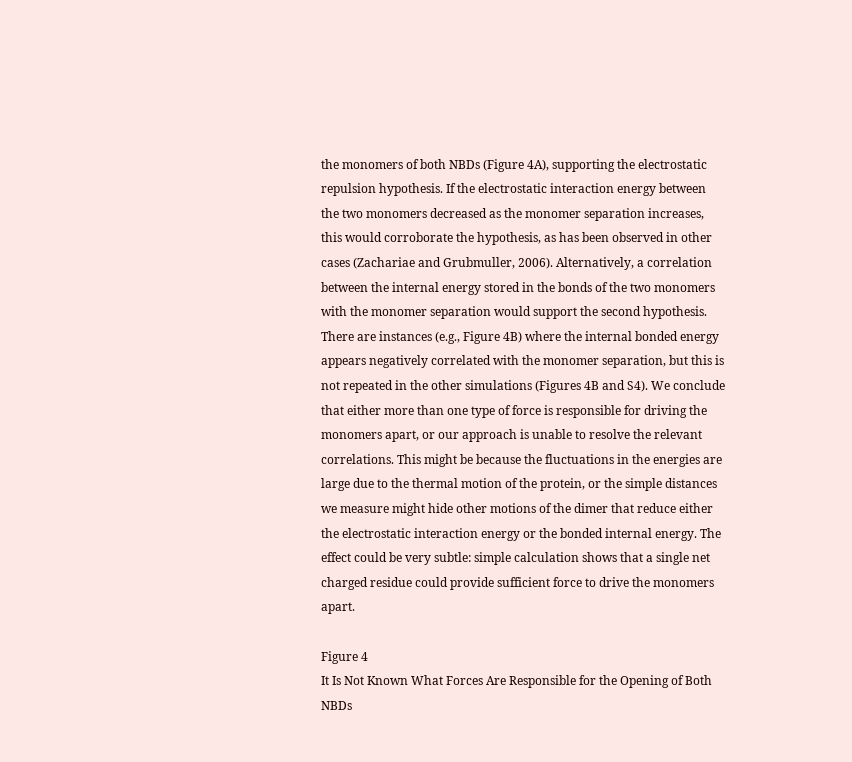the monomers of both NBDs (Figure 4A), supporting the electrostatic repulsion hypothesis. If the electrostatic interaction energy between the two monomers decreased as the monomer separation increases, this would corroborate the hypothesis, as has been observed in other cases (Zachariae and Grubmuller, 2006). Alternatively, a correlation between the internal energy stored in the bonds of the two monomers with the monomer separation would support the second hypothesis. There are instances (e.g., Figure 4B) where the internal bonded energy appears negatively correlated with the monomer separation, but this is not repeated in the other simulations (Figures 4B and S4). We conclude that either more than one type of force is responsible for driving the monomers apart, or our approach is unable to resolve the relevant correlations. This might be because the fluctuations in the energies are large due to the thermal motion of the protein, or the simple distances we measure might hide other motions of the dimer that reduce either the electrostatic interaction energy or the bonded internal energy. The effect could be very subtle: simple calculation shows that a single net charged residue could provide sufficient force to drive the monomers apart.

Figure 4
It Is Not Known What Forces Are Responsible for the Opening of Both NBDs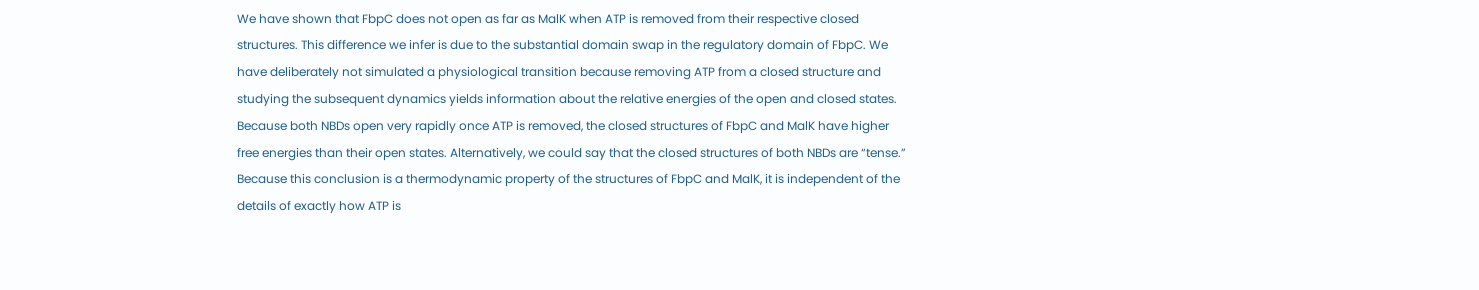We have shown that FbpC does not open as far as MalK when ATP is removed from their respective closed structures. This difference we infer is due to the substantial domain swap in the regulatory domain of FbpC. We have deliberately not simulated a physiological transition because removing ATP from a closed structure and studying the subsequent dynamics yields information about the relative energies of the open and closed states. Because both NBDs open very rapidly once ATP is removed, the closed structures of FbpC and MalK have higher free energies than their open states. Alternatively, we could say that the closed structures of both NBDs are “tense.” Because this conclusion is a thermodynamic property of the structures of FbpC and MalK, it is independent of the details of exactly how ATP is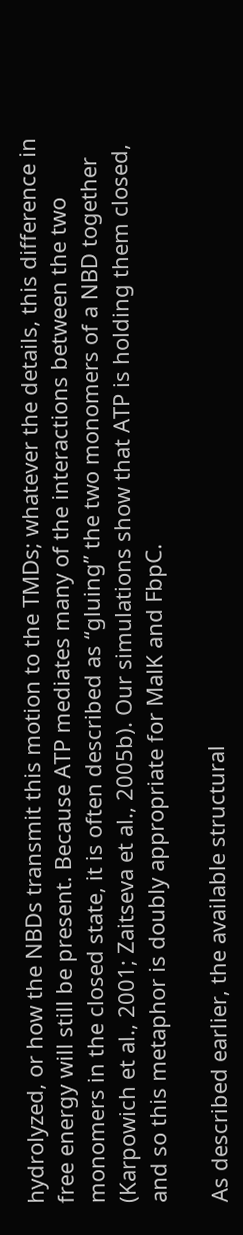hydrolyzed, or how the NBDs transmit this motion to the TMDs; whatever the details, this difference in free energy will still be present. Because ATP mediates many of the interactions between the two monomers in the closed state, it is often described as “gluing” the two monomers of a NBD together (Karpowich et al., 2001; Zaitseva et al., 2005b). Our simulations show that ATP is holding them closed, and so this metaphor is doubly appropriate for MalK and FbpC.

As described earlier, the available structural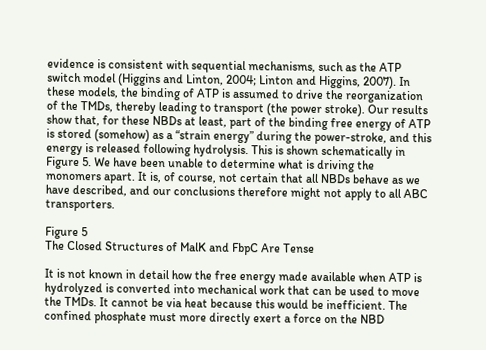evidence is consistent with sequential mechanisms, such as the ATP switch model (Higgins and Linton, 2004; Linton and Higgins, 2007). In these models, the binding of ATP is assumed to drive the reorganization of the TMDs, thereby leading to transport (the power stroke). Our results show that, for these NBDs at least, part of the binding free energy of ATP is stored (somehow) as a “strain energy” during the power-stroke, and this energy is released following hydrolysis. This is shown schematically in Figure 5. We have been unable to determine what is driving the monomers apart. It is, of course, not certain that all NBDs behave as we have described, and our conclusions therefore might not apply to all ABC transporters.

Figure 5
The Closed Structures of MalK and FbpC Are Tense

It is not known in detail how the free energy made available when ATP is hydrolyzed is converted into mechanical work that can be used to move the TMDs. It cannot be via heat because this would be inefficient. The confined phosphate must more directly exert a force on the NBD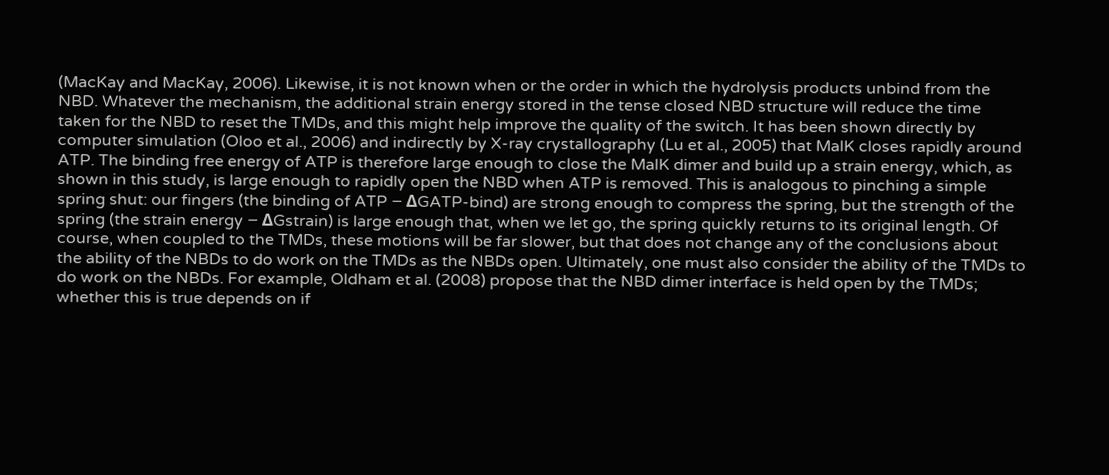(MacKay and MacKay, 2006). Likewise, it is not known when or the order in which the hydrolysis products unbind from the NBD. Whatever the mechanism, the additional strain energy stored in the tense closed NBD structure will reduce the time taken for the NBD to reset the TMDs, and this might help improve the quality of the switch. It has been shown directly by computer simulation (Oloo et al., 2006) and indirectly by X-ray crystallography (Lu et al., 2005) that MalK closes rapidly around ATP. The binding free energy of ATP is therefore large enough to close the MalK dimer and build up a strain energy, which, as shown in this study, is large enough to rapidly open the NBD when ATP is removed. This is analogous to pinching a simple spring shut: our fingers (the binding of ATP − ΔGATP-bind) are strong enough to compress the spring, but the strength of the spring (the strain energy − ΔGstrain) is large enough that, when we let go, the spring quickly returns to its original length. Of course, when coupled to the TMDs, these motions will be far slower, but that does not change any of the conclusions about the ability of the NBDs to do work on the TMDs as the NBDs open. Ultimately, one must also consider the ability of the TMDs to do work on the NBDs. For example, Oldham et al. (2008) propose that the NBD dimer interface is held open by the TMDs; whether this is true depends on if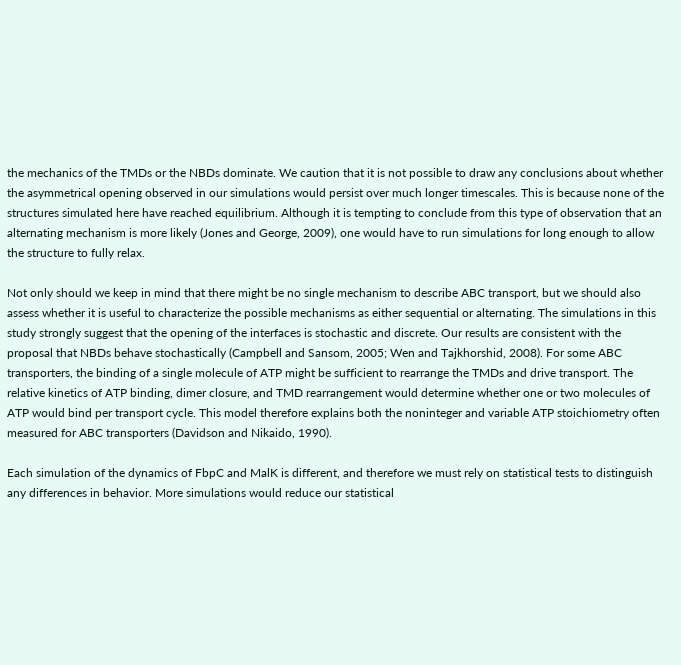the mechanics of the TMDs or the NBDs dominate. We caution that it is not possible to draw any conclusions about whether the asymmetrical opening observed in our simulations would persist over much longer timescales. This is because none of the structures simulated here have reached equilibrium. Although it is tempting to conclude from this type of observation that an alternating mechanism is more likely (Jones and George, 2009), one would have to run simulations for long enough to allow the structure to fully relax.

Not only should we keep in mind that there might be no single mechanism to describe ABC transport, but we should also assess whether it is useful to characterize the possible mechanisms as either sequential or alternating. The simulations in this study strongly suggest that the opening of the interfaces is stochastic and discrete. Our results are consistent with the proposal that NBDs behave stochastically (Campbell and Sansom, 2005; Wen and Tajkhorshid, 2008). For some ABC transporters, the binding of a single molecule of ATP might be sufficient to rearrange the TMDs and drive transport. The relative kinetics of ATP binding, dimer closure, and TMD rearrangement would determine whether one or two molecules of ATP would bind per transport cycle. This model therefore explains both the noninteger and variable ATP stoichiometry often measured for ABC transporters (Davidson and Nikaido, 1990).

Each simulation of the dynamics of FbpC and MalK is different, and therefore we must rely on statistical tests to distinguish any differences in behavior. More simulations would reduce our statistical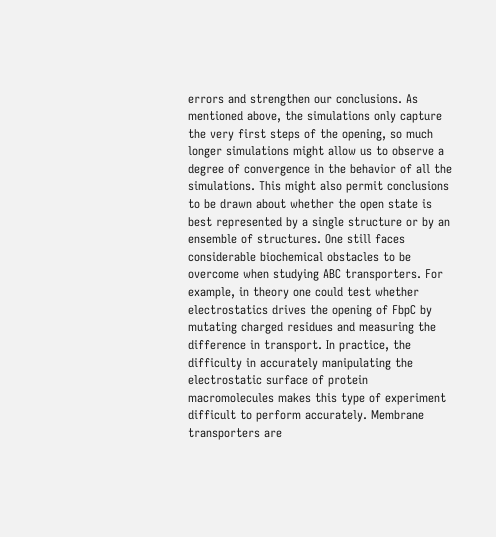errors and strengthen our conclusions. As mentioned above, the simulations only capture the very first steps of the opening, so much longer simulations might allow us to observe a degree of convergence in the behavior of all the simulations. This might also permit conclusions to be drawn about whether the open state is best represented by a single structure or by an ensemble of structures. One still faces considerable biochemical obstacles to be overcome when studying ABC transporters. For example, in theory one could test whether electrostatics drives the opening of FbpC by mutating charged residues and measuring the difference in transport. In practice, the difficulty in accurately manipulating the electrostatic surface of protein macromolecules makes this type of experiment difficult to perform accurately. Membrane transporters are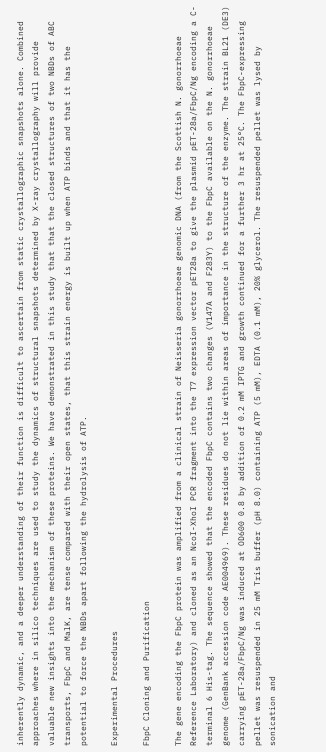inherently dynamic, and a deeper understanding of their function is difficult to ascertain from static crystallographic snapshots alone. Combined approaches where in silico techniques are used to study the dynamics of structural snapshots determined by X-ray crystallography will provide valuable new insights into the mechanism of these proteins. We have demonstrated in this study that that the closed structures of two NBDs of ABC transports, FbpC and MalK, are tense compared with their open states, that this strain energy is built up when ATP binds and that it has the potential to force the NBDs apart following the hydrolysis of ATP.

Experimental Procedures

FbpC Cloning and Purification

The gene encoding the FbpC protein was amplified from a clinical strain of Neisseria gonorrhoeae genomic DNA (from the Scottish N. gonorrhoeae Reference Laboratory) and cloned as an NcoI-XhoI PCR fragment into the T7 expression vector pET28a to give the plasmid pET-28a/FbpC/Ng encoding a C-terminal 6 His-tag. The sequence showed that the encoded FbpC contains two changes (V147A and F283Y) to the FbpC available on the N. gonorrhoeae genome (GenBank accession code AE004969). These residues do not lie within areas of importance in the structure of the enzyme. The strain BL21 (DE3) carrying pET-28a/FbpC/Ng was induced at OD600 0.8 by addition of 0.2 mM IPTG and growth continued for a further 3 hr at 25°C. The FbpC-expressing pellet was resuspended in 25 mM Tris buffer (pH 8.0) containing ATP (5 mM), EDTA (0.1 mM), 20% glycerol. The resuspended pellet was lysed by sonication and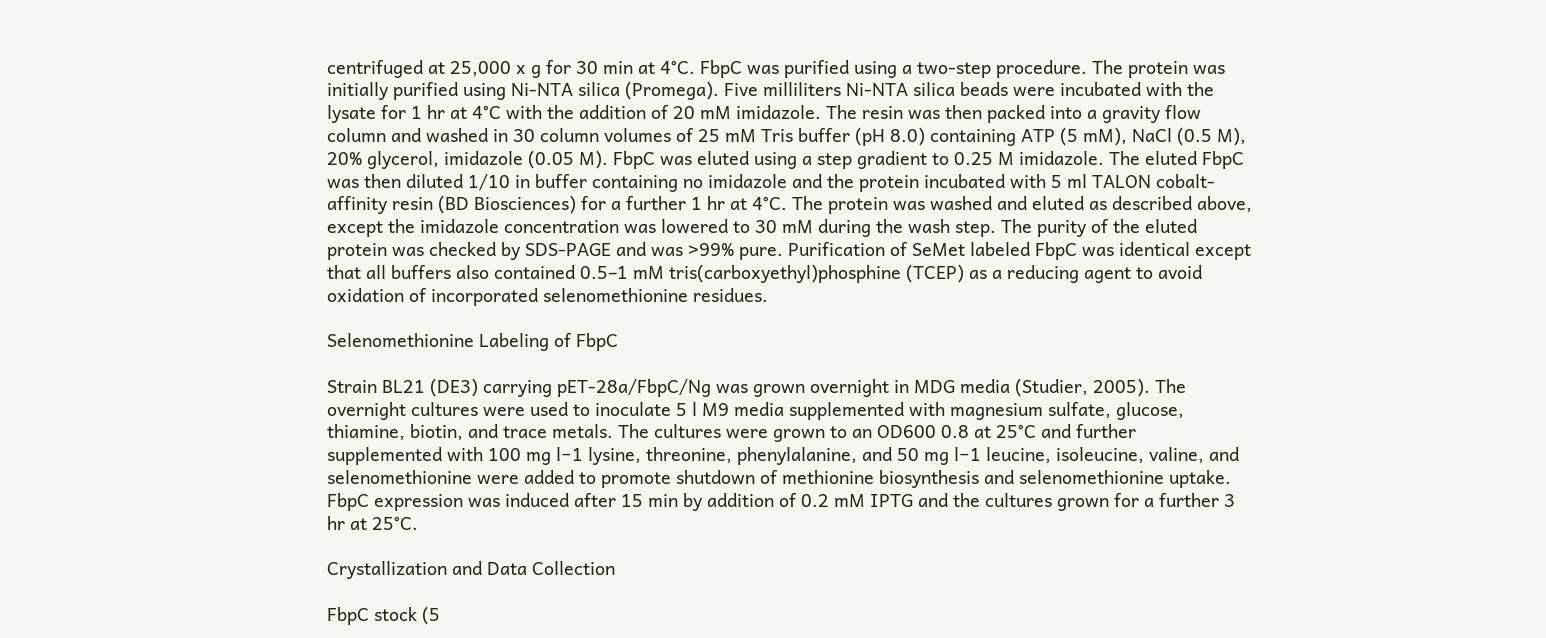centrifuged at 25,000 x g for 30 min at 4°C. FbpC was purified using a two-step procedure. The protein was initially purified using Ni-NTA silica (Promega). Five milliliters Ni-NTA silica beads were incubated with the lysate for 1 hr at 4°C with the addition of 20 mM imidazole. The resin was then packed into a gravity flow column and washed in 30 column volumes of 25 mM Tris buffer (pH 8.0) containing ATP (5 mM), NaCl (0.5 M), 20% glycerol, imidazole (0.05 M). FbpC was eluted using a step gradient to 0.25 M imidazole. The eluted FbpC was then diluted 1/10 in buffer containing no imidazole and the protein incubated with 5 ml TALON cobalt-affinity resin (BD Biosciences) for a further 1 hr at 4°C. The protein was washed and eluted as described above, except the imidazole concentration was lowered to 30 mM during the wash step. The purity of the eluted protein was checked by SDS-PAGE and was >99% pure. Purification of SeMet labeled FbpC was identical except that all buffers also contained 0.5–1 mM tris(carboxyethyl)phosphine (TCEP) as a reducing agent to avoid oxidation of incorporated selenomethionine residues.

Selenomethionine Labeling of FbpC

Strain BL21 (DE3) carrying pET-28a/FbpC/Ng was grown overnight in MDG media (Studier, 2005). The overnight cultures were used to inoculate 5 l M9 media supplemented with magnesium sulfate, glucose, thiamine, biotin, and trace metals. The cultures were grown to an OD600 0.8 at 25°C and further supplemented with 100 mg l−1 lysine, threonine, phenylalanine, and 50 mg l−1 leucine, isoleucine, valine, and selenomethionine were added to promote shutdown of methionine biosynthesis and selenomethionine uptake. FbpC expression was induced after 15 min by addition of 0.2 mM IPTG and the cultures grown for a further 3 hr at 25°C.

Crystallization and Data Collection

FbpC stock (5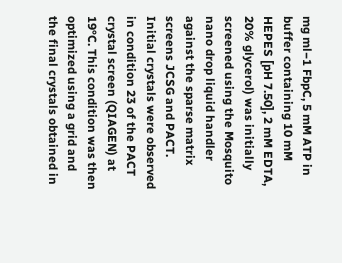mg ml−1 FbpC, 5 mM ATP in buffer containing 10 mM HEPES [pH 7.50], 2 mM EDTA, 20% glycerol) was initially screened using the Mosquito nano drop liquid handler against the sparse matrix screens JCSG and PACT. Initial crystals were observed in condition 23 of the PACT crystal screen (QIAGEN) at 19°C. This condition was then optimized using a grid and the final crystals obtained in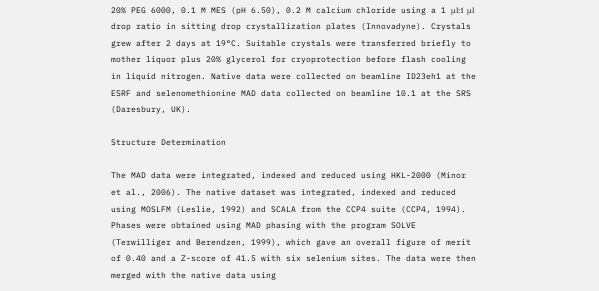20% PEG 6000, 0.1 M MES (pH 6.50), 0.2 M calcium chloride using a 1 μl:1 μl drop ratio in sitting drop crystallization plates (Innovadyne). Crystals grew after 2 days at 19°C. Suitable crystals were transferred briefly to mother liquor plus 20% glycerol for cryoprotection before flash cooling in liquid nitrogen. Native data were collected on beamline ID23eh1 at the ESRF and selenomethionine MAD data collected on beamline 10.1 at the SRS (Daresbury, UK).

Structure Determination

The MAD data were integrated, indexed and reduced using HKL-2000 (Minor et al., 2006). The native dataset was integrated, indexed and reduced using MOSLFM (Leslie, 1992) and SCALA from the CCP4 suite (CCP4, 1994). Phases were obtained using MAD phasing with the program SOLVE (Terwilliger and Berendzen, 1999), which gave an overall figure of merit of 0.40 and a Z-score of 41.5 with six selenium sites. The data were then merged with the native data using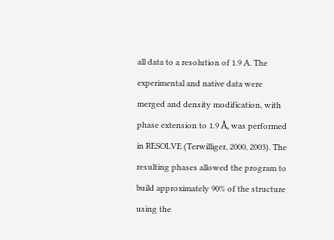all data to a resolution of 1.9 A. The experimental and native data were merged and density modification, with phase extension to 1.9 Å, was performed in RESOLVE (Terwilliger, 2000, 2003). The resulting phases allowed the program to build approximately 90% of the structure using the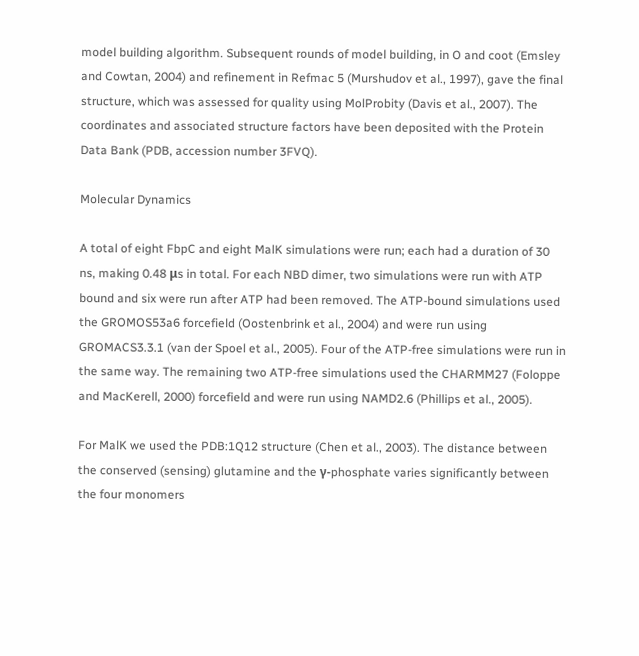model building algorithm. Subsequent rounds of model building, in O and coot (Emsley and Cowtan, 2004) and refinement in Refmac 5 (Murshudov et al., 1997), gave the final structure, which was assessed for quality using MolProbity (Davis et al., 2007). The coordinates and associated structure factors have been deposited with the Protein Data Bank (PDB, accession number 3FVQ).

Molecular Dynamics

A total of eight FbpC and eight MalK simulations were run; each had a duration of 30 ns, making 0.48 μs in total. For each NBD dimer, two simulations were run with ATP bound and six were run after ATP had been removed. The ATP-bound simulations used the GROMOS53a6 forcefield (Oostenbrink et al., 2004) and were run using GROMACS3.3.1 (van der Spoel et al., 2005). Four of the ATP-free simulations were run in the same way. The remaining two ATP-free simulations used the CHARMM27 (Foloppe and MacKerell, 2000) forcefield and were run using NAMD2.6 (Phillips et al., 2005).

For MalK we used the PDB:1Q12 structure (Chen et al., 2003). The distance between the conserved (sensing) glutamine and the γ-phosphate varies significantly between the four monomers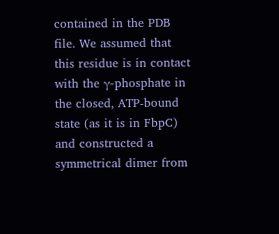contained in the PDB file. We assumed that this residue is in contact with the γ-phosphate in the closed, ATP-bound state (as it is in FbpC) and constructed a symmetrical dimer from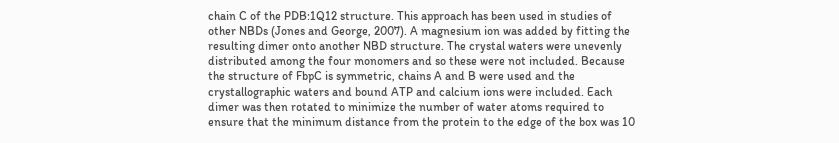chain C of the PDB:1Q12 structure. This approach has been used in studies of other NBDs (Jones and George, 2007). A magnesium ion was added by fitting the resulting dimer onto another NBD structure. The crystal waters were unevenly distributed among the four monomers and so these were not included. Because the structure of FbpC is symmetric, chains A and B were used and the crystallographic waters and bound ATP and calcium ions were included. Each dimer was then rotated to minimize the number of water atoms required to ensure that the minimum distance from the protein to the edge of the box was 10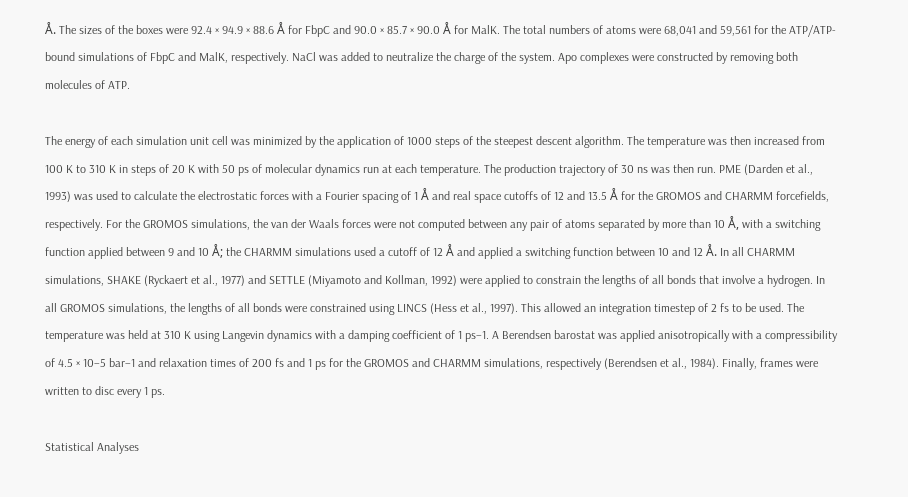Å. The sizes of the boxes were 92.4 × 94.9 × 88.6 Å for FbpC and 90.0 × 85.7 × 90.0 Å for MalK. The total numbers of atoms were 68,041 and 59,561 for the ATP/ATP-bound simulations of FbpC and MalK, respectively. NaCl was added to neutralize the charge of the system. Apo complexes were constructed by removing both molecules of ATP.

The energy of each simulation unit cell was minimized by the application of 1000 steps of the steepest descent algorithm. The temperature was then increased from 100 K to 310 K in steps of 20 K with 50 ps of molecular dynamics run at each temperature. The production trajectory of 30 ns was then run. PME (Darden et al., 1993) was used to calculate the electrostatic forces with a Fourier spacing of 1 Å and real space cutoffs of 12 and 13.5 Å for the GROMOS and CHARMM forcefields, respectively. For the GROMOS simulations, the van der Waals forces were not computed between any pair of atoms separated by more than 10 Å, with a switching function applied between 9 and 10 Å; the CHARMM simulations used a cutoff of 12 Å and applied a switching function between 10 and 12 Å. In all CHARMM simulations, SHAKE (Ryckaert et al., 1977) and SETTLE (Miyamoto and Kollman, 1992) were applied to constrain the lengths of all bonds that involve a hydrogen. In all GROMOS simulations, the lengths of all bonds were constrained using LINCS (Hess et al., 1997). This allowed an integration timestep of 2 fs to be used. The temperature was held at 310 K using Langevin dynamics with a damping coefficient of 1 ps−1. A Berendsen barostat was applied anisotropically with a compressibility of 4.5 × 10−5 bar−1 and relaxation times of 200 fs and 1 ps for the GROMOS and CHARMM simulations, respectively (Berendsen et al., 1984). Finally, frames were written to disc every 1 ps.

Statistical Analyses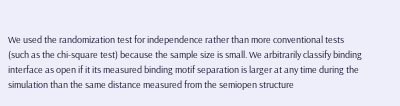We used the randomization test for independence rather than more conventional tests (such as the chi-square test) because the sample size is small. We arbitrarily classify binding interface as open if it its measured binding motif separation is larger at any time during the simulation than the same distance measured from the semiopen structure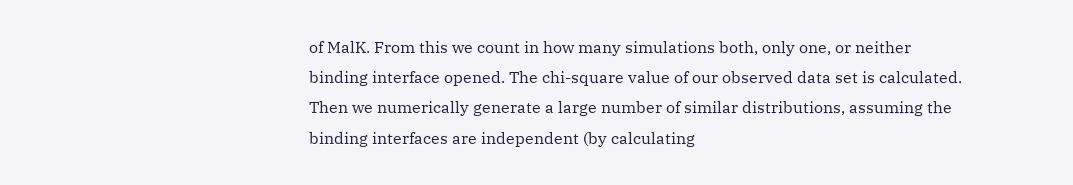of MalK. From this we count in how many simulations both, only one, or neither binding interface opened. The chi-square value of our observed data set is calculated. Then we numerically generate a large number of similar distributions, assuming the binding interfaces are independent (by calculating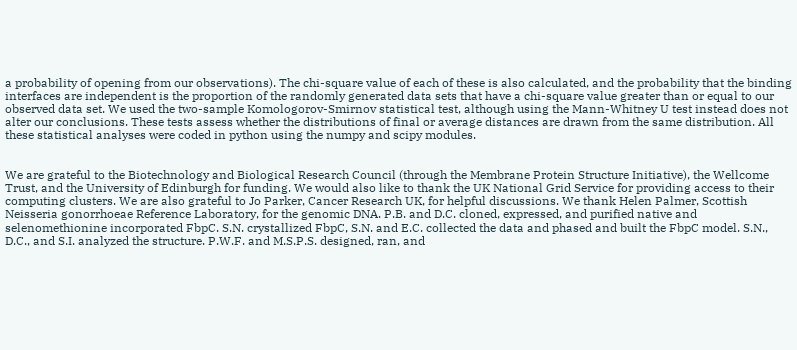a probability of opening from our observations). The chi-square value of each of these is also calculated, and the probability that the binding interfaces are independent is the proportion of the randomly generated data sets that have a chi-square value greater than or equal to our observed data set. We used the two-sample Komologorov-Smirnov statistical test, although using the Mann-Whitney U test instead does not alter our conclusions. These tests assess whether the distributions of final or average distances are drawn from the same distribution. All these statistical analyses were coded in python using the numpy and scipy modules.


We are grateful to the Biotechnology and Biological Research Council (through the Membrane Protein Structure Initiative), the Wellcome Trust, and the University of Edinburgh for funding. We would also like to thank the UK National Grid Service for providing access to their computing clusters. We are also grateful to Jo Parker, Cancer Research UK, for helpful discussions. We thank Helen Palmer, Scottish Neisseria gonorrhoeae Reference Laboratory, for the genomic DNA. P.B. and D.C. cloned, expressed, and purified native and selenomethionine incorporated FbpC. S.N. crystallized FbpC, S.N. and E.C. collected the data and phased and built the FbpC model. S.N., D.C., and S.I. analyzed the structure. P.W.F. and M.S.P.S. designed, ran, and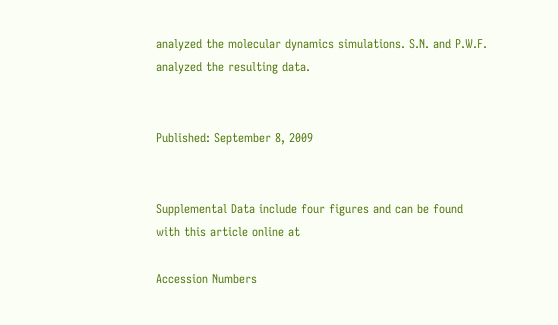analyzed the molecular dynamics simulations. S.N. and P.W.F. analyzed the resulting data.


Published: September 8, 2009


Supplemental Data include four figures and can be found with this article online at

Accession Numbers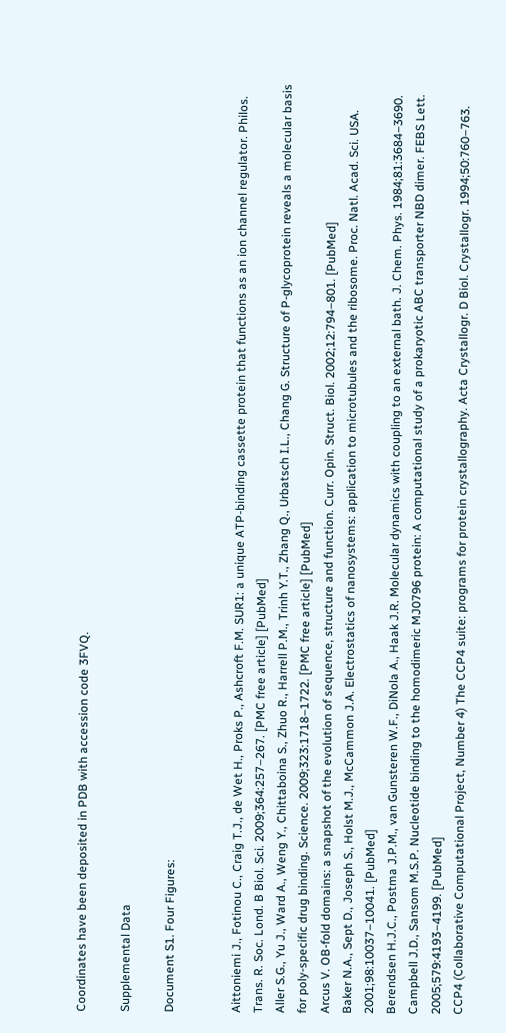Coordinates have been deposited in PDB with accession code 3FVQ.

Supplemental Data

Document S1. Four Figures:


Aittoniemi J., Fotinou C., Craig T.J., de Wet H., Proks P., Ashcroft F.M. SUR1: a unique ATP-binding cassette protein that functions as an ion channel regulator. Philos. Trans. R. Soc. Lond. B Biol. Sci. 2009;364:257–267. [PMC free article] [PubMed]
Aller S.G., Yu J., Ward A., Weng Y., Chittaboina S., Zhuo R., Harrell P.M., Trinh Y.T., Zhang Q., Urbatsch I.L., Chang G. Structure of P-glycoprotein reveals a molecular basis for poly-specific drug binding. Science. 2009;323:1718–1722. [PMC free article] [PubMed]
Arcus V. OB-fold domains: a snapshot of the evolution of sequence, structure and function. Curr. Opin. Struct. Biol. 2002;12:794–801. [PubMed]
Baker N.A., Sept D., Joseph S., Holst M.J., McCammon J.A. Electrostatics of nanosystems: application to microtubules and the ribosome. Proc. Natl. Acad. Sci. USA. 2001;98:10037–10041. [PubMed]
Berendsen H.J.C., Postma J.P.M., van Gunsteren W.F., DiNola A., Haak J.R. Molecular dynamics with coupling to an external bath. J. Chem. Phys. 1984;81:3684–3690.
Campbell J.D., Sansom M.S.P. Nucleotide binding to the homodimeric MJ0796 protein: A computational study of a prokaryotic ABC transporter NBD dimer. FEBS Lett. 2005;579:4193–4199. [PubMed]
CCP4 (Collaborative Computational Project, Number 4) The CCP4 suite: programs for protein crystallography. Acta Crystallogr. D Biol. Crystallogr. 1994;50:760–763.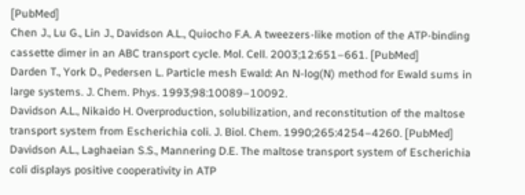[PubMed]
Chen J., Lu G., Lin J., Davidson A.L., Quiocho F.A. A tweezers-like motion of the ATP-binding cassette dimer in an ABC transport cycle. Mol. Cell. 2003;12:651–661. [PubMed]
Darden T., York D., Pedersen L. Particle mesh Ewald: An N-log(N) method for Ewald sums in large systems. J. Chem. Phys. 1993;98:10089–10092.
Davidson A.L., Nikaido H. Overproduction, solubilization, and reconstitution of the maltose transport system from Escherichia coli. J. Biol. Chem. 1990;265:4254–4260. [PubMed]
Davidson A.L., Laghaeian S.S., Mannering D.E. The maltose transport system of Escherichia coli displays positive cooperativity in ATP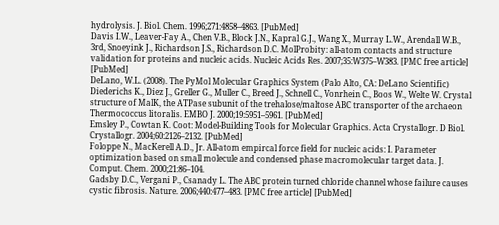hydrolysis. J. Biol. Chem. 1996;271:4858–4863. [PubMed]
Davis I.W., Leaver-Fay A., Chen V.B., Block J.N., Kapral G.J., Wang X., Murray L.W., Arendall W.B., 3rd, Snoeyink J., Richardson J.S., Richardson D.C. MolProbity: all-atom contacts and structure validation for proteins and nucleic acids. Nucleic Acids Res. 2007;35:W375–W383. [PMC free article] [PubMed]
DeLano, W.L. (2008). The PyMol Molecular Graphics System (Palo Alto, CA: DeLano Scientific)
Diederichs K., Diez J., Greller G., Muller C., Breed J., Schnell C., Vonrhein C., Boos W., Welte W. Crystal structure of MalK, the ATPase subunit of the trehalose/maltose ABC transporter of the archaeon Thermococcus litoralis. EMBO J. 2000;19:5951–5961. [PubMed]
Emsley P., Cowtan K. Coot: Model-Building Tools for Molecular Graphics. Acta Crystallogr. D Biol. Crystallogr. 2004;60:2126–2132. [PubMed]
Foloppe N., MacKerell A.D., Jr. All-atom empircal force field for nucleic acids: I. Parameter optimization based on small molecule and condensed phase macromolecular target data. J. Comput. Chem. 2000;21:86–104.
Gadsby D.C., Vergani P., Csanady L. The ABC protein turned chloride channel whose failure causes cystic fibrosis. Nature. 2006;440:477–483. [PMC free article] [PubMed]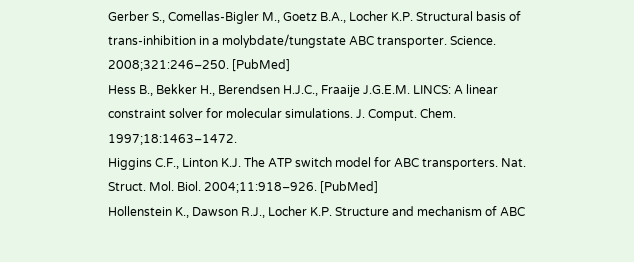Gerber S., Comellas-Bigler M., Goetz B.A., Locher K.P. Structural basis of trans-inhibition in a molybdate/tungstate ABC transporter. Science. 2008;321:246–250. [PubMed]
Hess B., Bekker H., Berendsen H.J.C., Fraaije J.G.E.M. LINCS: A linear constraint solver for molecular simulations. J. Comput. Chem. 1997;18:1463–1472.
Higgins C.F., Linton K.J. The ATP switch model for ABC transporters. Nat. Struct. Mol. Biol. 2004;11:918–926. [PubMed]
Hollenstein K., Dawson R.J., Locher K.P. Structure and mechanism of ABC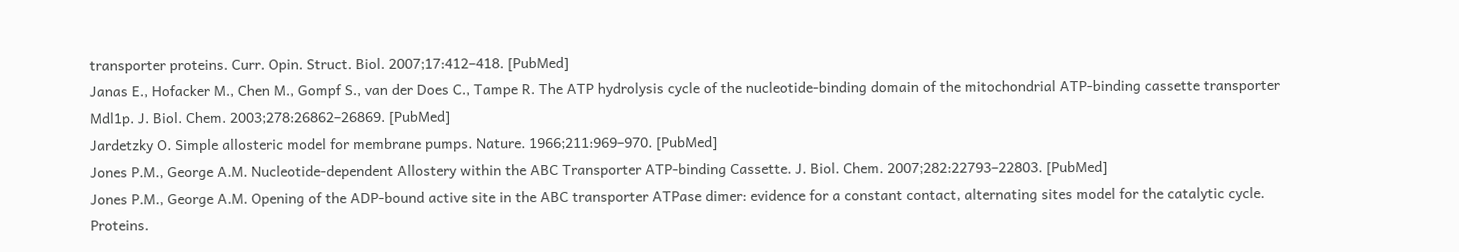transporter proteins. Curr. Opin. Struct. Biol. 2007;17:412–418. [PubMed]
Janas E., Hofacker M., Chen M., Gompf S., van der Does C., Tampe R. The ATP hydrolysis cycle of the nucleotide-binding domain of the mitochondrial ATP-binding cassette transporter Mdl1p. J. Biol. Chem. 2003;278:26862–26869. [PubMed]
Jardetzky O. Simple allosteric model for membrane pumps. Nature. 1966;211:969–970. [PubMed]
Jones P.M., George A.M. Nucleotide-dependent Allostery within the ABC Transporter ATP-binding Cassette. J. Biol. Chem. 2007;282:22793–22803. [PubMed]
Jones P.M., George A.M. Opening of the ADP-bound active site in the ABC transporter ATPase dimer: evidence for a constant contact, alternating sites model for the catalytic cycle. Proteins.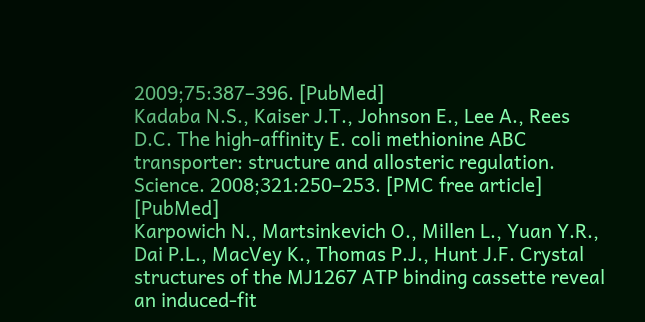2009;75:387–396. [PubMed]
Kadaba N.S., Kaiser J.T., Johnson E., Lee A., Rees D.C. The high-affinity E. coli methionine ABC transporter: structure and allosteric regulation. Science. 2008;321:250–253. [PMC free article] [PubMed]
Karpowich N., Martsinkevich O., Millen L., Yuan Y.R., Dai P.L., MacVey K., Thomas P.J., Hunt J.F. Crystal structures of the MJ1267 ATP binding cassette reveal an induced-fit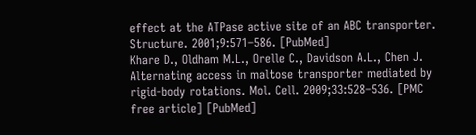effect at the ATPase active site of an ABC transporter. Structure. 2001;9:571–586. [PubMed]
Khare D., Oldham M.L., Orelle C., Davidson A.L., Chen J. Alternating access in maltose transporter mediated by rigid-body rotations. Mol. Cell. 2009;33:528–536. [PMC free article] [PubMed]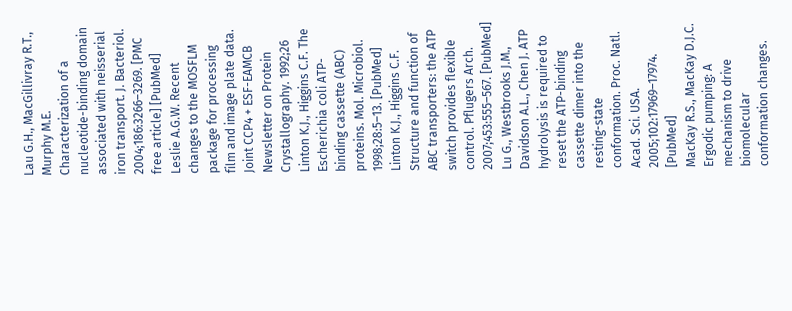Lau G.H., MacGillivray R.T., Murphy M.E. Characterization of a nucleotide-binding domain associated with neisserial iron transport. J. Bacteriol. 2004;186:3266–3269. [PMC free article] [PubMed]
Leslie A.G.W. Recent changes to the MOSFLM package for processing film and image plate data. Joint CCP4 + ESF-EAMCB Newsletter on Protein Crystallography. 1992;26
Linton K.J., Higgins C.F. The Escherichia coli ATP-binding cassette (ABC) proteins. Mol. Microbiol. 1998;28:5–13. [PubMed]
Linton K.J., Higgins C.F. Structure and function of ABC transporters: the ATP switch provides flexible control. Pflugers Arch. 2007;453:555–567. [PubMed]
Lu G., Westbrooks J.M., Davidson A.L., Chen J. ATP hydrolysis is required to reset the ATP-binding cassette dimer into the resting-state conformation. Proc. Natl. Acad. Sci. USA. 2005;102:17969–17974. [PubMed]
MacKay R.S., MacKay D.J.C. Ergodic pumping: A mechanism to drive biomolecular conformation changes.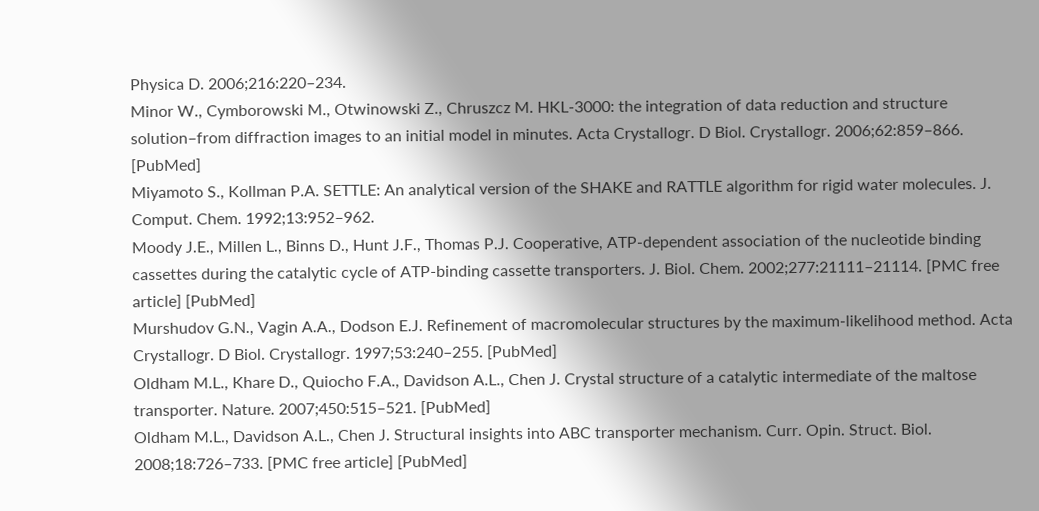Physica D. 2006;216:220–234.
Minor W., Cymborowski M., Otwinowski Z., Chruszcz M. HKL-3000: the integration of data reduction and structure solution–from diffraction images to an initial model in minutes. Acta Crystallogr. D Biol. Crystallogr. 2006;62:859–866. [PubMed]
Miyamoto S., Kollman P.A. SETTLE: An analytical version of the SHAKE and RATTLE algorithm for rigid water molecules. J. Comput. Chem. 1992;13:952–962.
Moody J.E., Millen L., Binns D., Hunt J.F., Thomas P.J. Cooperative, ATP-dependent association of the nucleotide binding cassettes during the catalytic cycle of ATP-binding cassette transporters. J. Biol. Chem. 2002;277:21111–21114. [PMC free article] [PubMed]
Murshudov G.N., Vagin A.A., Dodson E.J. Refinement of macromolecular structures by the maximum-likelihood method. Acta Crystallogr. D Biol. Crystallogr. 1997;53:240–255. [PubMed]
Oldham M.L., Khare D., Quiocho F.A., Davidson A.L., Chen J. Crystal structure of a catalytic intermediate of the maltose transporter. Nature. 2007;450:515–521. [PubMed]
Oldham M.L., Davidson A.L., Chen J. Structural insights into ABC transporter mechanism. Curr. Opin. Struct. Biol. 2008;18:726–733. [PMC free article] [PubMed]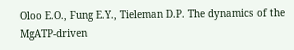Oloo E.O., Fung E.Y., Tieleman D.P. The dynamics of the MgATP-driven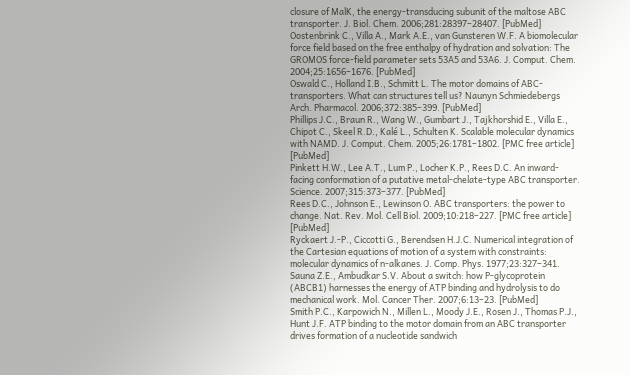closure of MalK, the energy-transducing subunit of the maltose ABC transporter. J. Biol. Chem. 2006;281:28397–28407. [PubMed]
Oostenbrink C., Villa A., Mark A.E., van Gunsteren W.F. A biomolecular force field based on the free enthalpy of hydration and solvation: The GROMOS force-field parameter sets 53A5 and 53A6. J. Comput. Chem. 2004;25:1656–1676. [PubMed]
Oswald C., Holland I.B., Schmitt L. The motor domains of ABC-transporters. What can structures tell us? Naunyn Schmiedebergs Arch. Pharmacol. 2006;372:385–399. [PubMed]
Phillips J.C., Braun R., Wang W., Gumbart J., Tajkhorshid E., Villa E., Chipot C., Skeel R.D., Kalé L., Schulten K. Scalable molecular dynamics with NAMD. J. Comput. Chem. 2005;26:1781–1802. [PMC free article] [PubMed]
Pinkett H.W., Lee A.T., Lum P., Locher K.P., Rees D.C. An inward-facing conformation of a putative metal-chelate-type ABC transporter. Science. 2007;315:373–377. [PubMed]
Rees D.C., Johnson E., Lewinson O. ABC transporters: the power to change. Nat. Rev. Mol. Cell Biol. 2009;10:218–227. [PMC free article] [PubMed]
Ryckaert J.-P., Ciccotti G., Berendsen H.J.C. Numerical integration of the Cartesian equations of motion of a system with constraints: molecular dynamics of n-alkanes. J. Comp. Phys. 1977;23:327–341.
Sauna Z.E., Ambudkar S.V. About a switch: how P-glycoprotein (ABCB1) harnesses the energy of ATP binding and hydrolysis to do mechanical work. Mol. Cancer Ther. 2007;6:13–23. [PubMed]
Smith P.C., Karpowich N., Millen L., Moody J.E., Rosen J., Thomas P.J., Hunt J.F. ATP binding to the motor domain from an ABC transporter drives formation of a nucleotide sandwich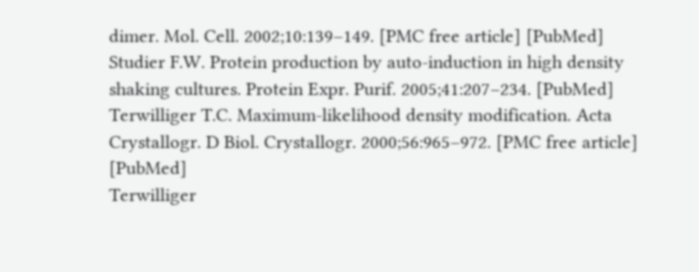dimer. Mol. Cell. 2002;10:139–149. [PMC free article] [PubMed]
Studier F.W. Protein production by auto-induction in high density shaking cultures. Protein Expr. Purif. 2005;41:207–234. [PubMed]
Terwilliger T.C. Maximum-likelihood density modification. Acta Crystallogr. D Biol. Crystallogr. 2000;56:965–972. [PMC free article] [PubMed]
Terwilliger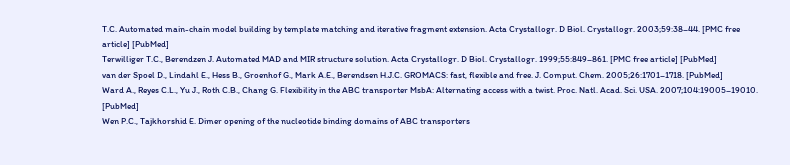T.C. Automated main-chain model building by template matching and iterative fragment extension. Acta Crystallogr. D Biol. Crystallogr. 2003;59:38–44. [PMC free article] [PubMed]
Terwilliger T.C., Berendzen J. Automated MAD and MIR structure solution. Acta Crystallogr. D Biol. Crystallogr. 1999;55:849–861. [PMC free article] [PubMed]
van der Spoel D., Lindahl E., Hess B., Groenhof G., Mark A.E., Berendsen H.J.C. GROMACS: fast, flexible and free. J. Comput. Chem. 2005;26:1701–1718. [PubMed]
Ward A., Reyes C.L., Yu J., Roth C.B., Chang G. Flexibility in the ABC transporter MsbA: Alternating access with a twist. Proc. Natl. Acad. Sci. USA. 2007;104:19005–19010. [PubMed]
Wen P.C., Tajkhorshid E. Dimer opening of the nucleotide binding domains of ABC transporters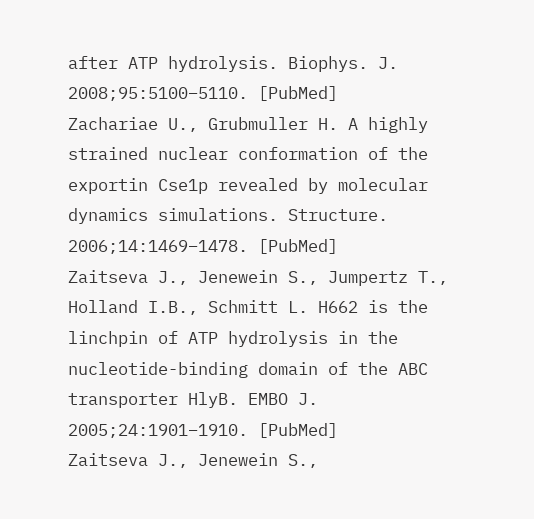after ATP hydrolysis. Biophys. J. 2008;95:5100–5110. [PubMed]
Zachariae U., Grubmuller H. A highly strained nuclear conformation of the exportin Cse1p revealed by molecular dynamics simulations. Structure. 2006;14:1469–1478. [PubMed]
Zaitseva J., Jenewein S., Jumpertz T., Holland I.B., Schmitt L. H662 is the linchpin of ATP hydrolysis in the nucleotide-binding domain of the ABC transporter HlyB. EMBO J. 2005;24:1901–1910. [PubMed]
Zaitseva J., Jenewein S.,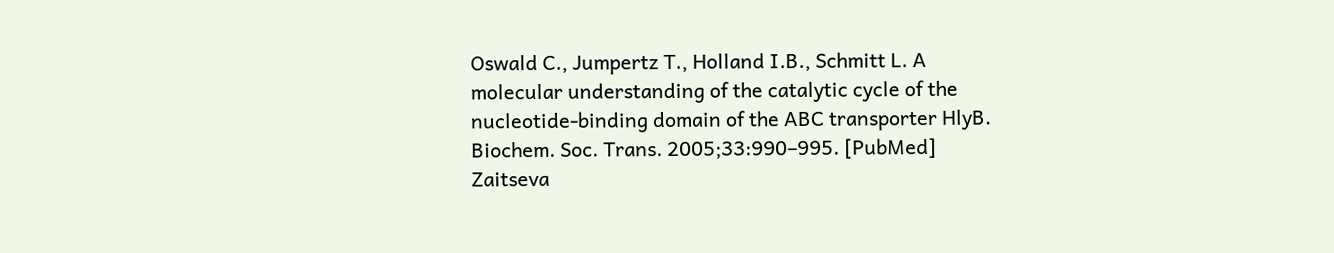Oswald C., Jumpertz T., Holland I.B., Schmitt L. A molecular understanding of the catalytic cycle of the nucleotide-binding domain of the ABC transporter HlyB. Biochem. Soc. Trans. 2005;33:990–995. [PubMed]
Zaitseva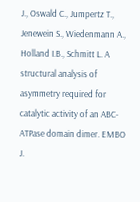J., Oswald C., Jumpertz T., Jenewein S., Wiedenmann A., Holland I.B., Schmitt L. A structural analysis of asymmetry required for catalytic activity of an ABC-ATPase domain dimer. EMBO J.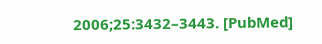2006;25:3432–3443. [PubMed]